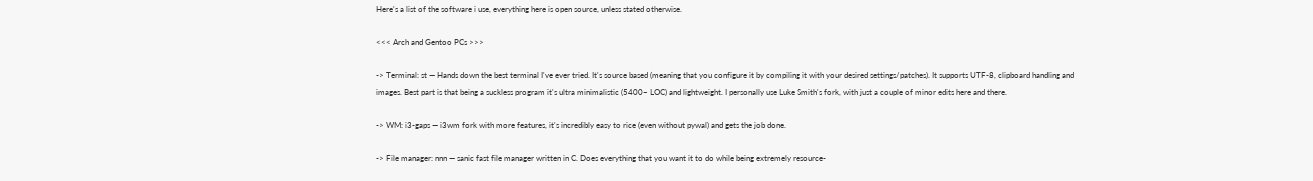Here's a list of the software i use, everything here is open source, unless stated otherwise.

<<< Arch and Gentoo PCs >>>

-> Terminal: st — Hands down the best terminal I've ever tried. It's source based (meaning that you configure it by compiling it with your desired settings/patches). It supports UTF-8, clipboard handling and images. Best part is that being a suckless program it's ultra minimalistic (5400~ LOC) and lightweight. I personally use Luke Smith's fork, with just a couple of minor edits here and there.

-> WM: i3-gaps — i3wm fork with more features, it's incredibly easy to rice (even without pywal) and gets the job done.

-> File manager: nnn — sanic fast file manager written in C. Does everything that you want it to do while being extremely resource-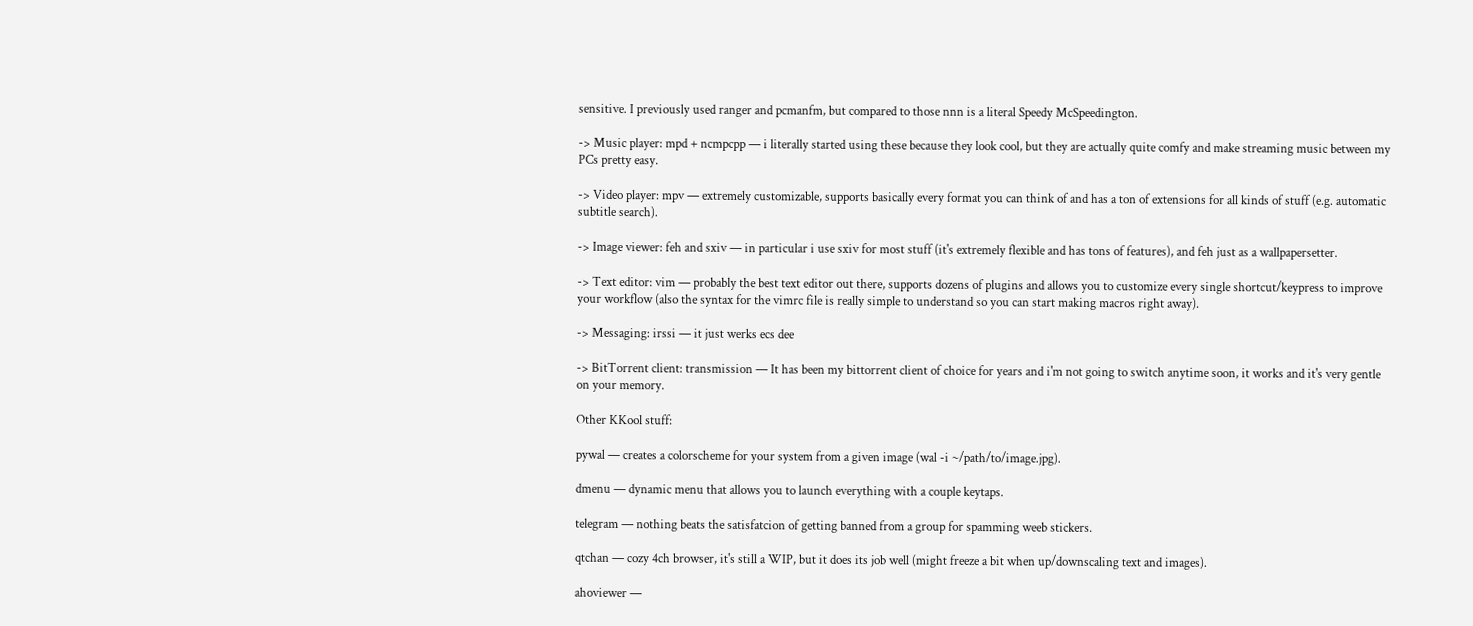sensitive. I previously used ranger and pcmanfm, but compared to those nnn is a literal Speedy McSpeedington.

-> Music player: mpd + ncmpcpp — i literally started using these because they look cool, but they are actually quite comfy and make streaming music between my PCs pretty easy.

-> Video player: mpv — extremely customizable, supports basically every format you can think of and has a ton of extensions for all kinds of stuff (e.g. automatic subtitle search).

-> Image viewer: feh and sxiv — in particular i use sxiv for most stuff (it's extremely flexible and has tons of features), and feh just as a wallpapersetter.

-> Text editor: vim — probably the best text editor out there, supports dozens of plugins and allows you to customize every single shortcut/keypress to improve your workflow (also the syntax for the vimrc file is really simple to understand so you can start making macros right away).

-> Messaging: irssi — it just werks ecs dee

-> BitTorrent client: transmission — It has been my bittorrent client of choice for years and i'm not going to switch anytime soon, it works and it's very gentle on your memory.

Other KKool stuff:

pywal — creates a colorscheme for your system from a given image (wal -i ~/path/to/image.jpg).

dmenu — dynamic menu that allows you to launch everything with a couple keytaps.

telegram — nothing beats the satisfatcion of getting banned from a group for spamming weeb stickers.

qtchan — cozy 4ch browser, it's still a WIP, but it does its job well (might freeze a bit when up/downscaling text and images).

ahoviewer —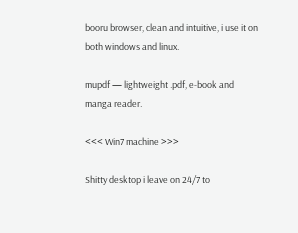booru browser, clean and intuitive, i use it on both windows and linux.

mupdf — lightweight .pdf, e-book and manga reader.

<<< Win7 machine >>>

Shitty desktop i leave on 24/7 to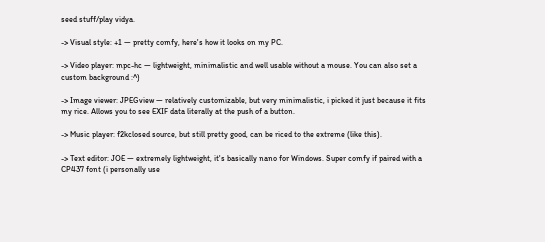seed stuff/play vidya.

-> Visual style: +1 — pretty comfy, here's how it looks on my PC.

-> Video player: mpc-hc — lightweight, minimalistic and well usable without a mouse. You can also set a custom background :^)

-> Image viewer: JPEGview — relatively customizable, but very minimalistic, i picked it just because it fits my rice. Allows you to see EXIF data literally at the push of a button.

-> Music player: f2kclosed source, but still pretty good, can be riced to the extreme (like this).

-> Text editor: JOE — extremely lightweight, it's basically nano for Windows. Super comfy if paired with a CP437 font (i personally use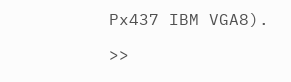Px437 IBM VGA8).

>>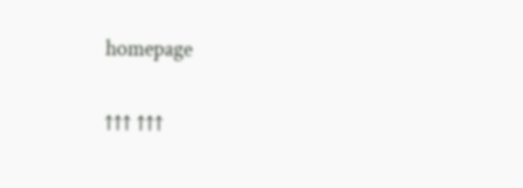homepage

↑↑↑ ↑↑↑